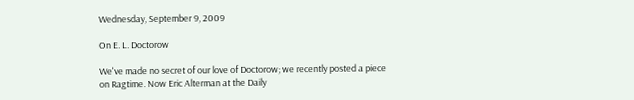Wednesday, September 9, 2009

On E. L. Doctorow

We've made no secret of our love of Doctorow; we recently posted a piece on Ragtime. Now Eric Alterman at the Daily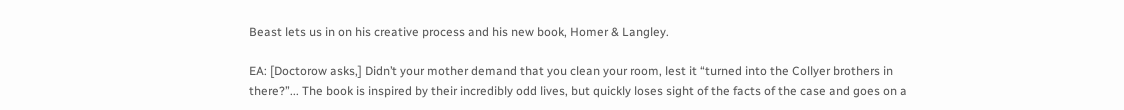Beast lets us in on his creative process and his new book, Homer & Langley.

EA: [Doctorow asks,] Didn’t your mother demand that you clean your room, lest it “turned into the Collyer brothers in there?”... The book is inspired by their incredibly odd lives, but quickly loses sight of the facts of the case and goes on a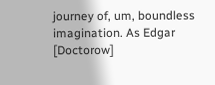journey of, um, boundless imagination. As Edgar [Doctorow]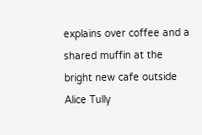explains over coffee and a shared muffin at the bright new cafe outside Alice Tully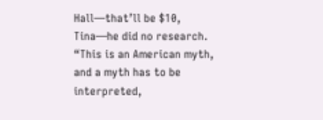Hall—that’ll be $10, Tina—he did no research. “This is an American myth, and a myth has to be interpreted,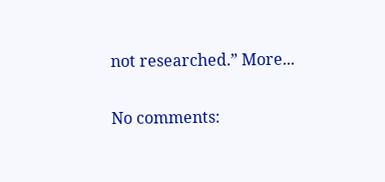not researched.” More...

No comments: